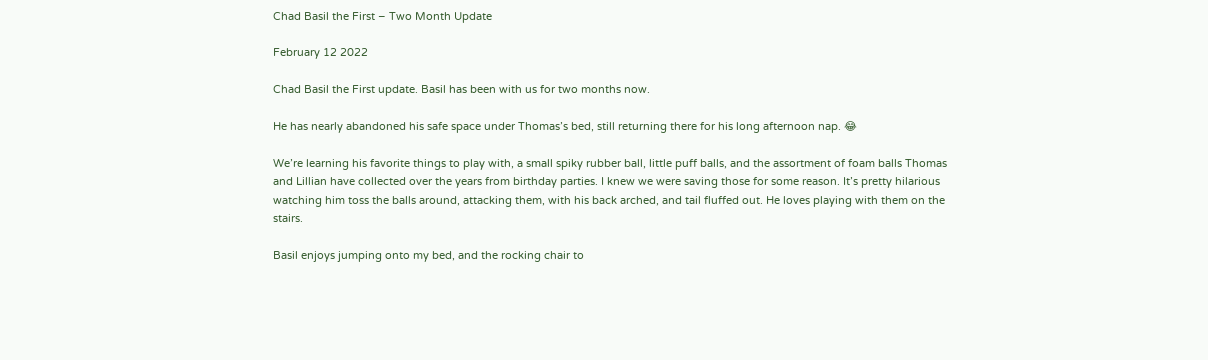Chad Basil the First – Two Month Update

February 12 2022

Chad Basil the First update. Basil has been with us for two months now.

He has nearly abandoned his safe space under Thomas’s bed, still returning there for his long afternoon nap. 😂

We’re learning his favorite things to play with, a small spiky rubber ball, little puff balls, and the assortment of foam balls Thomas and Lillian have collected over the years from birthday parties. I knew we were saving those for some reason. It’s pretty hilarious watching him toss the balls around, attacking them, with his back arched, and tail fluffed out. He loves playing with them on the stairs.

Basil enjoys jumping onto my bed, and the rocking chair to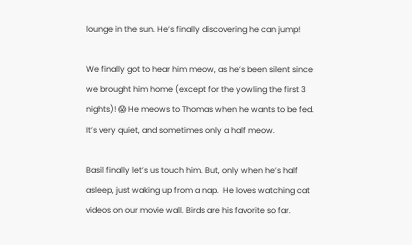lounge in the sun. He’s finally discovering he can jump!

We finally got to hear him meow, as he’s been silent since we brought him home (except for the yowling the first 3 nights)! 😱 He meows to Thomas when he wants to be fed. It’s very quiet, and sometimes only a half meow.

Basil finally let’s us touch him. But, only when he’s half asleep, just waking up from a nap.  He loves watching cat videos on our movie wall. Birds are his favorite so far.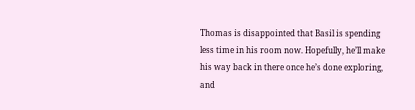Thomas is disappointed that Basil is spending less time in his room now. Hopefully, he’ll make his way back in there once he’s done exploring, and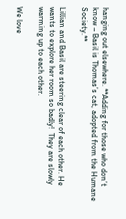hanging out elsewhere. **Adding for those who don’t know – Basil is Thomas’s cat, adopted from the Humane Society.**

Lillian and Basil are steering clear of each other. He wants to explore her room so badly!  They are slowly warming up to each other.

We love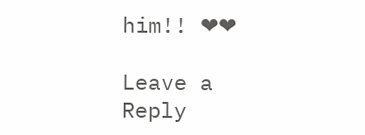him!! ❤❤

Leave a Reply